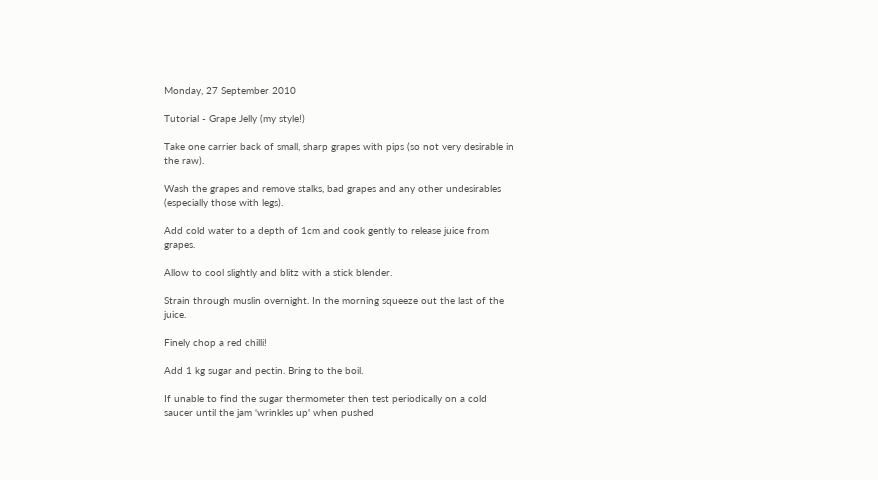Monday, 27 September 2010

Tutorial - Grape Jelly (my style!)

Take one carrier back of small, sharp grapes with pips (so not very desirable in the raw).

Wash the grapes and remove stalks, bad grapes and any other undesirables (especially those with legs).

Add cold water to a depth of 1cm and cook gently to release juice from grapes.

Allow to cool slightly and blitz with a stick blender.

Strain through muslin overnight. In the morning squeeze out the last of the juice.

Finely chop a red chilli!

Add 1 kg sugar and pectin. Bring to the boil.

If unable to find the sugar thermometer then test periodically on a cold saucer until the jam 'wrinkles up' when pushed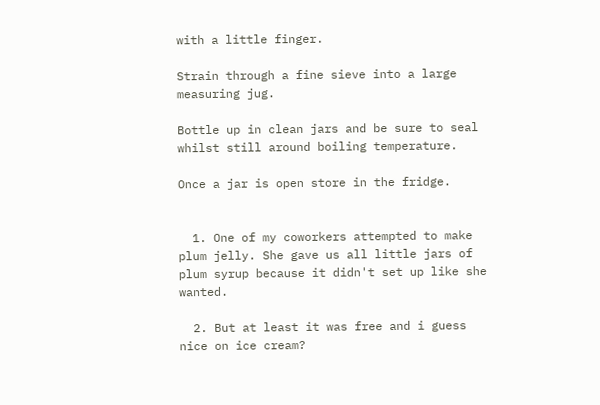with a little finger.

Strain through a fine sieve into a large measuring jug.

Bottle up in clean jars and be sure to seal whilst still around boiling temperature.

Once a jar is open store in the fridge.


  1. One of my coworkers attempted to make plum jelly. She gave us all little jars of plum syrup because it didn't set up like she wanted.

  2. But at least it was free and i guess nice on ice cream?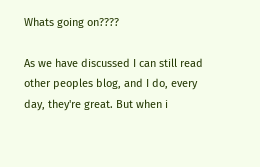Whats going on????

As we have discussed I can still read other peoples blog, and I do, every day, they're great. But when i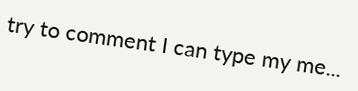try to comment I can type my me...